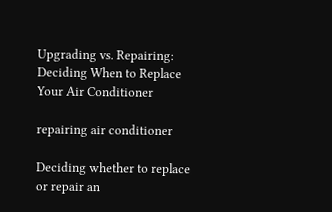Upgrading vs. Repairing: Deciding When to Replace Your Air Conditioner

repairing air conditioner

Deciding whether to replace or repair an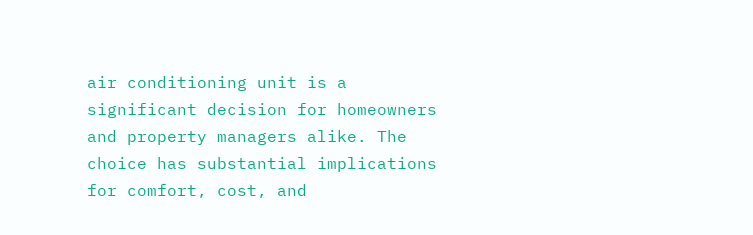air conditioning unit is a significant decision for homeowners and property managers alike. The choice has substantial implications for comfort, cost, and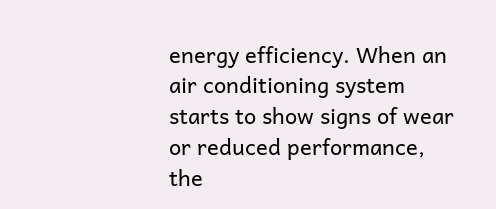energy efficiency. When an air conditioning system starts to show signs of wear or reduced performance, the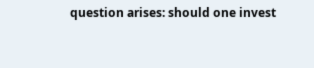question arises: should one invest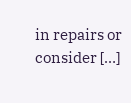in repairs or consider […]